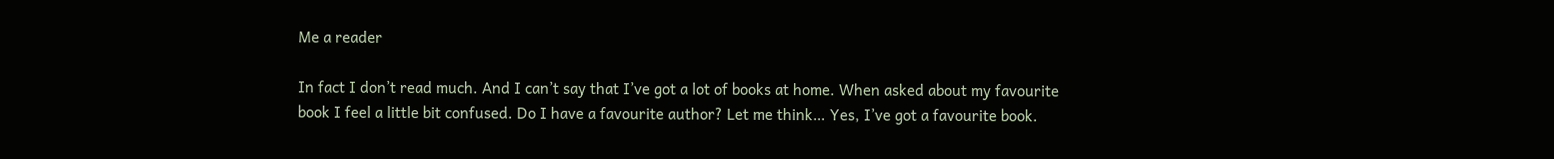Me a reader

In fact I don’t read much. And I can’t say that I’ve got a lot of books at home. When asked about my favourite book I feel a little bit confused. Do I have a favourite author? Let me think… Yes, I’ve got a favourite book.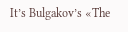It’s Bulgakov’s «The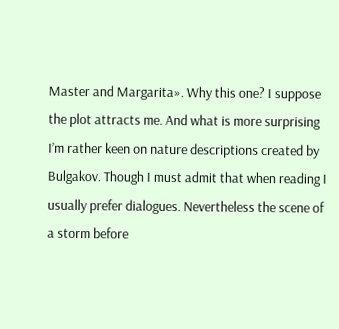Master and Margarita». Why this one? I suppose the plot attracts me. And what is more surprising I’m rather keen on nature descriptions created by Bulgakov. Though I must admit that when reading I usually prefer dialogues. Nevertheless the scene of a storm before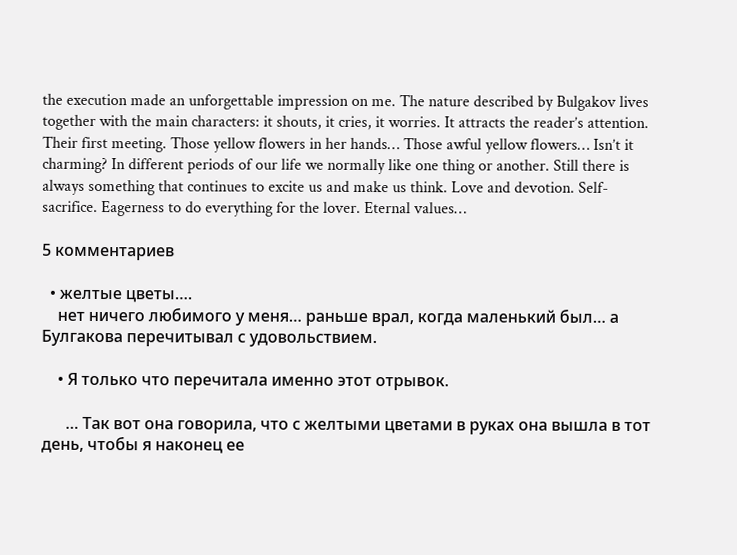the execution made an unforgettable impression on me. The nature described by Bulgakov lives together with the main characters: it shouts, it cries, it worries. It attracts the reader’s attention. Their first meeting. Those yellow flowers in her hands… Those awful yellow flowers… Isn’t it charming? In different periods of our life we normally like one thing or another. Still there is always something that continues to excite us and make us think. Love and devotion. Self-sacrifice. Eagerness to do everything for the lover. Eternal values…

5 комментариев

  • желтые цветы….
    нет ничего любимого у меня… раньше врал, когда маленький был… а Булгакова перечитывал с удовольствием.

    • Я только что перечитала именно этот отрывок.

      … Так вот она говорила, что с желтыми цветами в руках она вышла в тот день, чтобы я наконец ее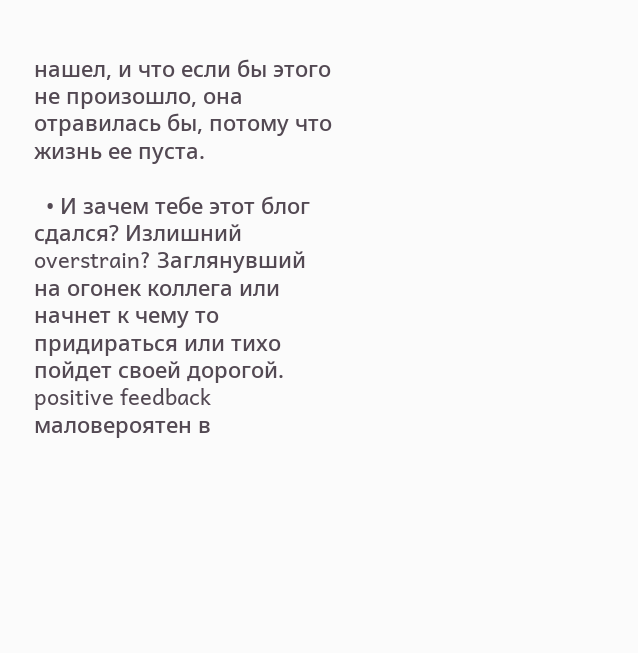нашел, и что если бы этого не произошло, она отравилась бы, потому что жизнь ее пуста.

  • И зачем тебе этот блог сдался? Излишний overstrain? Заглянувший на огонек коллега или начнет к чему то придираться или тихо пойдет своей дорогой. positive feedback маловероятен в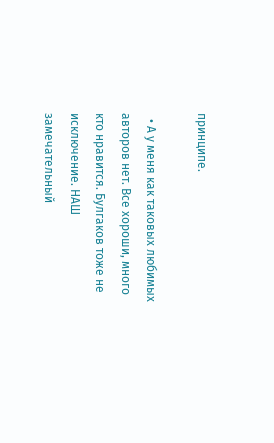принципе.

  • А у меня как таковых любимых авторов нет. Все хороши, много кто нравится. Булгаков тоже не исключение. НАШ замечательный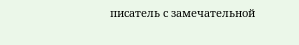писатель с замечательной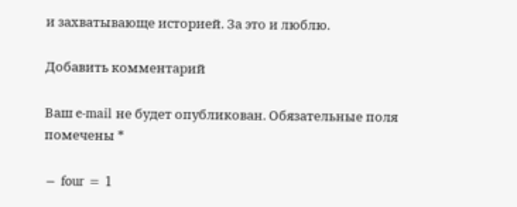и захватывающе историей. За это и люблю.

Добавить комментарий

Ваш e-mail не будет опубликован. Обязательные поля помечены *

− four = 1